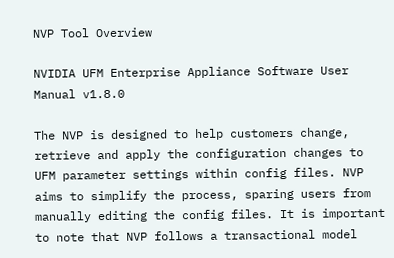NVP Tool Overview

NVIDIA UFM Enterprise Appliance Software User Manual v1.8.0

The NVP is designed to help customers change, retrieve and apply the configuration changes to UFM parameter settings within config files. NVP aims to simplify the process, sparing users from manually editing the config files. It is important to note that NVP follows a transactional model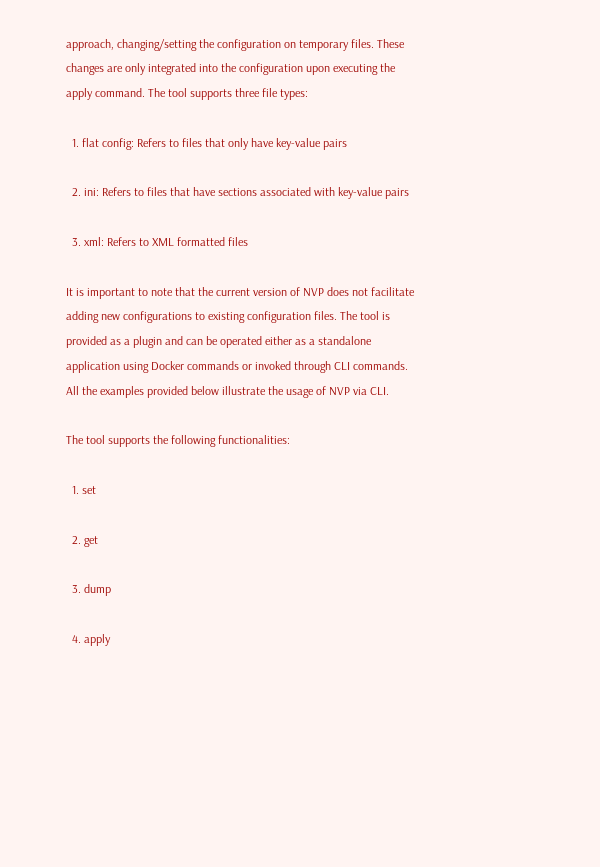approach, changing/setting the configuration on temporary files. These changes are only integrated into the configuration upon executing the apply command. The tool supports three file types:

  1. flat config: Refers to files that only have key-value pairs

  2. ini: Refers to files that have sections associated with key-value pairs

  3. xml: Refers to XML formatted files

It is important to note that the current version of NVP does not facilitate adding new configurations to existing configuration files. The tool is provided as a plugin and can be operated either as a standalone application using Docker commands or invoked through CLI commands. All the examples provided below illustrate the usage of NVP via CLI.

The tool supports the following functionalities:

  1. set

  2. get

  3. dump

  4. apply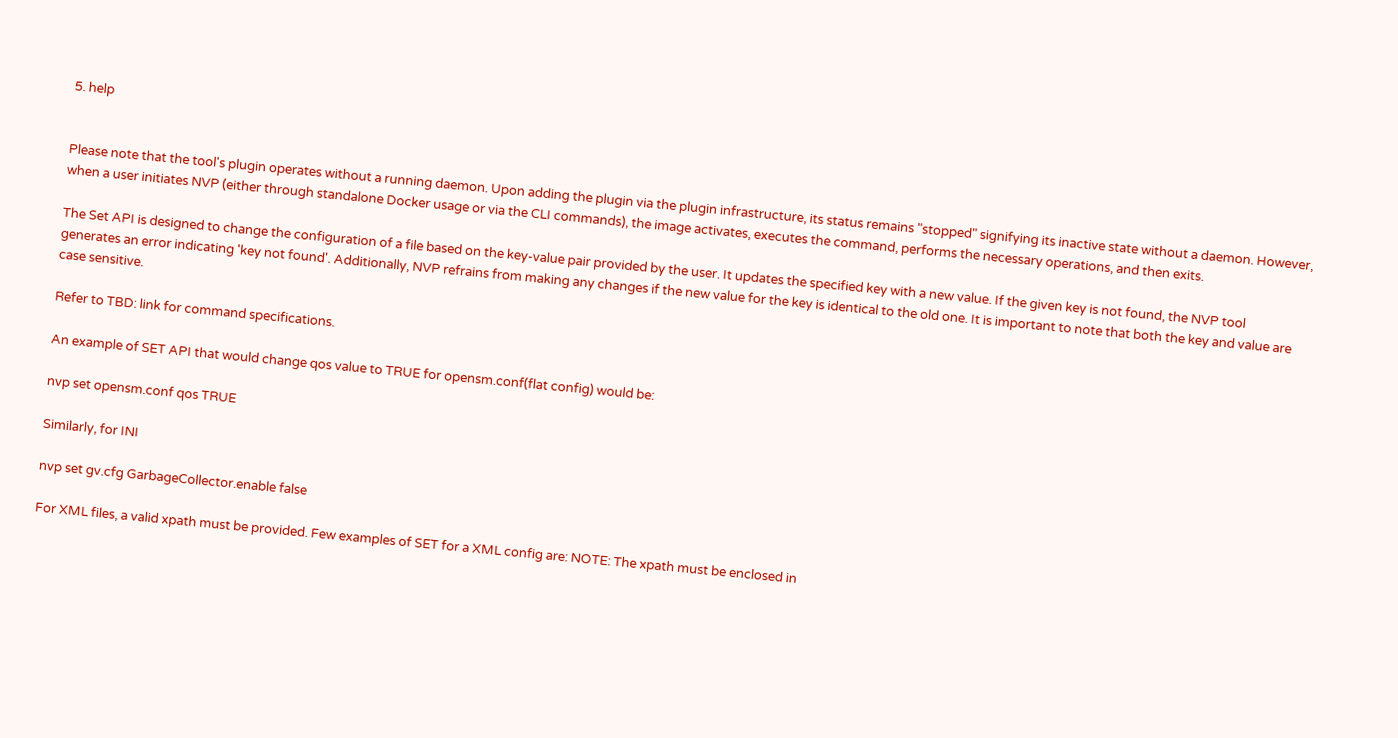5. help


Please note that the tool's plugin operates without a running daemon. Upon adding the plugin via the plugin infrastructure, its status remains "stopped" signifying its inactive state without a daemon. However, when a user initiates NVP (either through standalone Docker usage or via the CLI commands), the image activates, executes the command, performs the necessary operations, and then exits.

The Set API is designed to change the configuration of a file based on the key-value pair provided by the user. It updates the specified key with a new value. If the given key is not found, the NVP tool generates an error indicating 'key not found'. Additionally, NVP refrains from making any changes if the new value for the key is identical to the old one. It is important to note that both the key and value are case sensitive.

Refer to TBD: link for command specifications.

An example of SET API that would change qos value to TRUE for opensm.conf(flat config) would be:

nvp set opensm.conf qos TRUE

Similarly, for INI

nvp set gv.cfg GarbageCollector.enable false

For XML files, a valid xpath must be provided. Few examples of SET for a XML config are: NOTE: The xpath must be enclosed in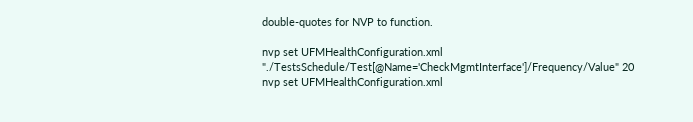double-quotes for NVP to function.

nvp set UFMHealthConfiguration.xml "./TestsSchedule/Test[@Name='CheckMgmtInterface']/Frequency/Value" 20
nvp set UFMHealthConfiguration.xml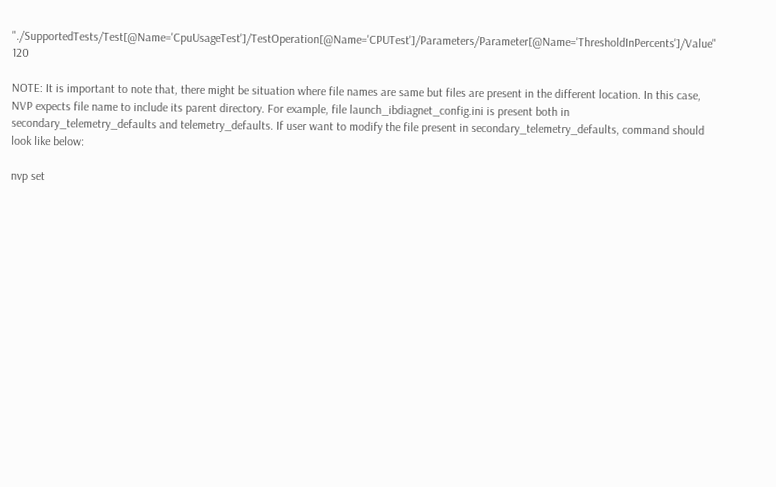"./SupportedTests/Test[@Name='CpuUsageTest']/TestOperation[@Name='CPUTest']/Parameters/Parameter[@Name='ThresholdInPercents']/Value" 120

NOTE: It is important to note that, there might be situation where file names are same but files are present in the different location. In this case, NVP expects file name to include its parent directory. For example, file launch_ibdiagnet_config.ini is present both in secondary_telemetry_defaults and telemetry_defaults. If user want to modify the file present in secondary_telemetry_defaults, command should look like below:

nvp set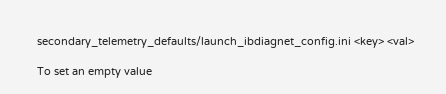secondary_telemetry_defaults/launch_ibdiagnet_config.ini <key> <val>

To set an empty value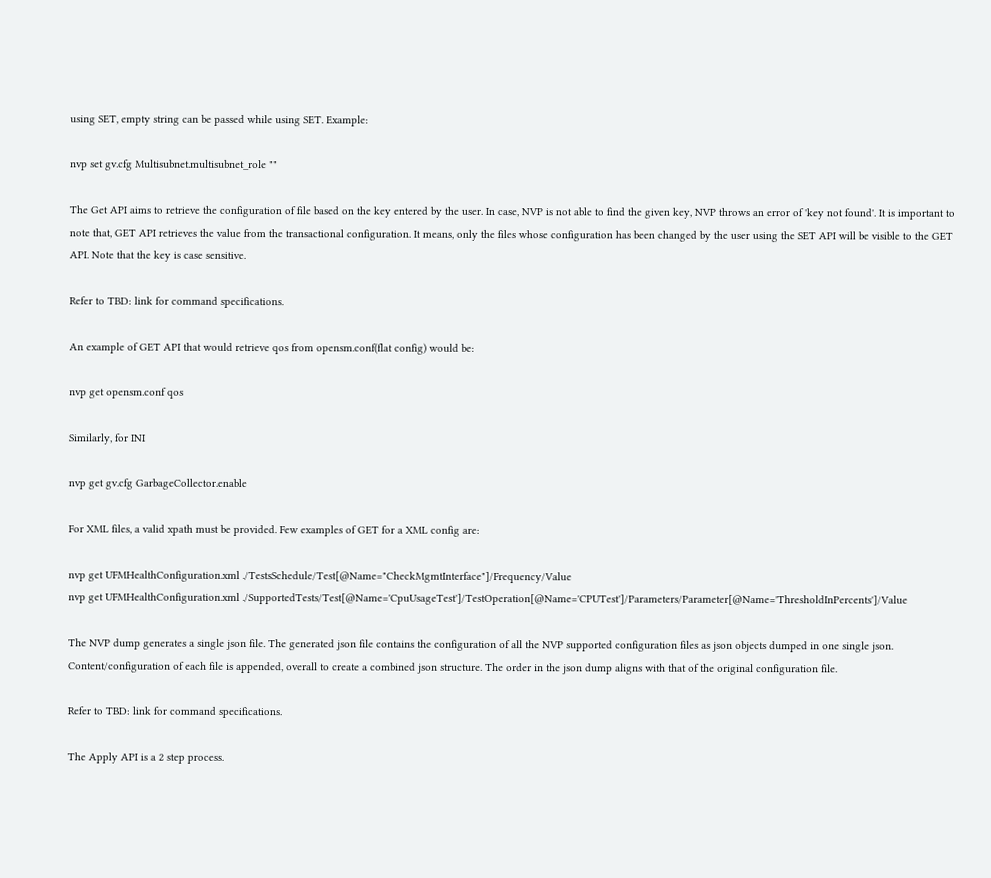using SET, empty string can be passed while using SET. Example:

nvp set gv.cfg Multisubnet.multisubnet_role ""

The Get API aims to retrieve the configuration of file based on the key entered by the user. In case, NVP is not able to find the given key, NVP throws an error of 'key not found'. It is important to note that, GET API retrieves the value from the transactional configuration. It means, only the files whose configuration has been changed by the user using the SET API will be visible to the GET API. Note that the key is case sensitive.

Refer to TBD: link for command specifications.

An example of GET API that would retrieve qos from opensm.conf(flat config) would be:

nvp get opensm.conf qos

Similarly, for INI

nvp get gv.cfg GarbageCollector.enable

For XML files, a valid xpath must be provided. Few examples of GET for a XML config are:

nvp get UFMHealthConfiguration.xml ./TestsSchedule/Test[@Name="CheckMgmtInterface"]/Frequency/Value
nvp get UFMHealthConfiguration.xml ./SupportedTests/Test[@Name='CpuUsageTest']/TestOperation[@Name='CPUTest']/Parameters/Parameter[@Name='ThresholdInPercents']/Value

The NVP dump generates a single json file. The generated json file contains the configuration of all the NVP supported configuration files as json objects dumped in one single json. Content/configuration of each file is appended, overall to create a combined json structure. The order in the json dump aligns with that of the original configuration file.

Refer to TBD: link for command specifications.

The Apply API is a 2 step process.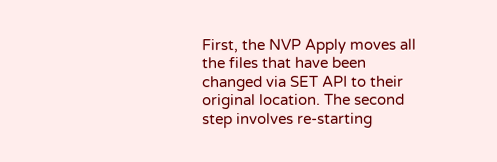First, the NVP Apply moves all the files that have been changed via SET API to their original location. The second step involves re-starting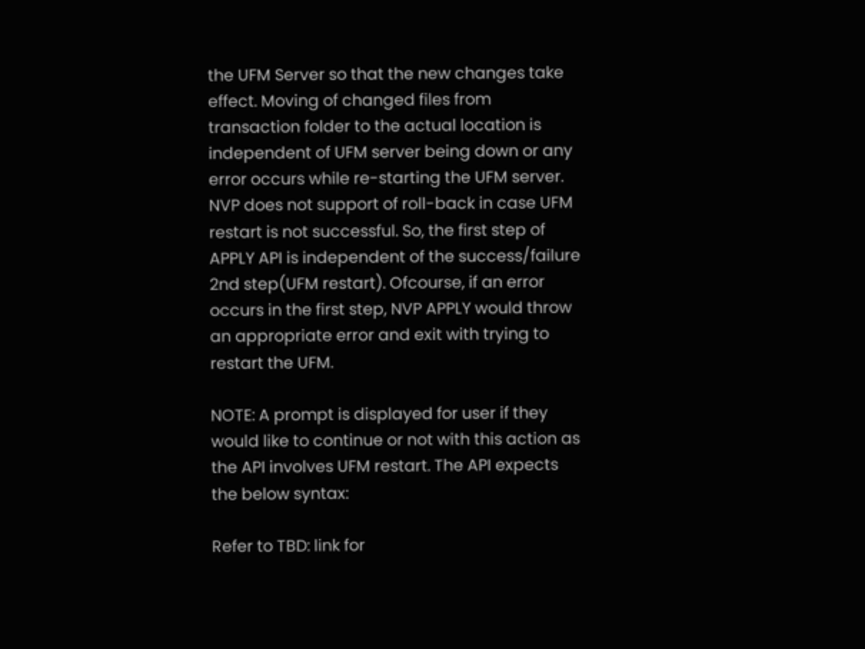the UFM Server so that the new changes take effect. Moving of changed files from transaction folder to the actual location is independent of UFM server being down or any error occurs while re-starting the UFM server. NVP does not support of roll-back in case UFM restart is not successful. So, the first step of APPLY API is independent of the success/failure 2nd step(UFM restart). Ofcourse, if an error occurs in the first step, NVP APPLY would throw an appropriate error and exit with trying to restart the UFM.

NOTE: A prompt is displayed for user if they would like to continue or not with this action as the API involves UFM restart. The API expects the below syntax:

Refer to TBD: link for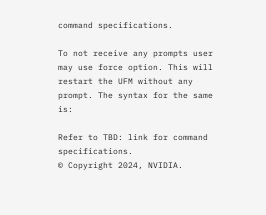command specifications.

To not receive any prompts user may use force option. This will restart the UFM without any prompt. The syntax for the same is:

Refer to TBD: link for command specifications.
© Copyright 2024, NVIDIA.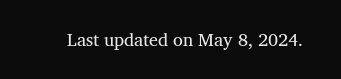Last updated on May 8, 2024.